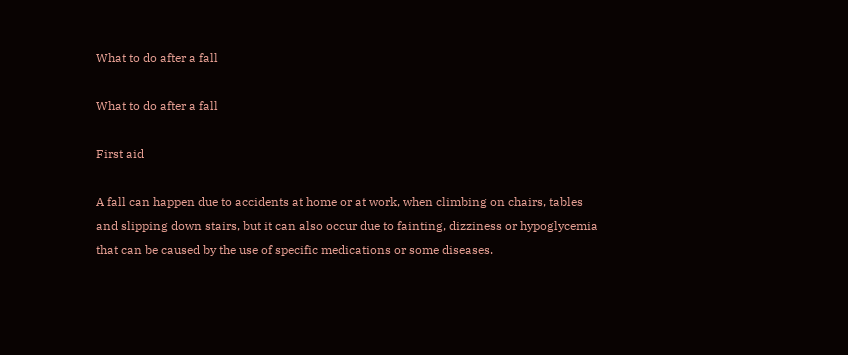What to do after a fall

What to do after a fall

First aid

A fall can happen due to accidents at home or at work, when climbing on chairs, tables and slipping down stairs, but it can also occur due to fainting, dizziness or hypoglycemia that can be caused by the use of specific medications or some diseases.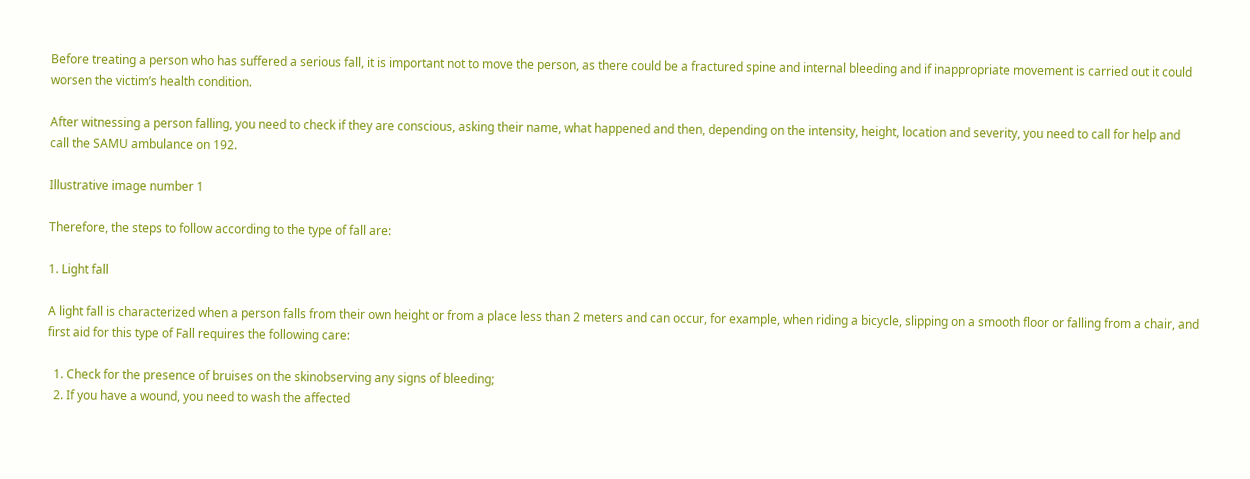Before treating a person who has suffered a serious fall, it is important not to move the person, as there could be a fractured spine and internal bleeding and if inappropriate movement is carried out it could worsen the victim’s health condition.

After witnessing a person falling, you need to check if they are conscious, asking their name, what happened and then, depending on the intensity, height, location and severity, you need to call for help and call the SAMU ambulance on 192.

Illustrative image number 1

Therefore, the steps to follow according to the type of fall are:

1. Light fall

A light fall is characterized when a person falls from their own height or from a place less than 2 meters and can occur, for example, when riding a bicycle, slipping on a smooth floor or falling from a chair, and first aid for this type of Fall requires the following care:

  1. Check for the presence of bruises on the skinobserving any signs of bleeding;
  2. If you have a wound, you need to wash the affected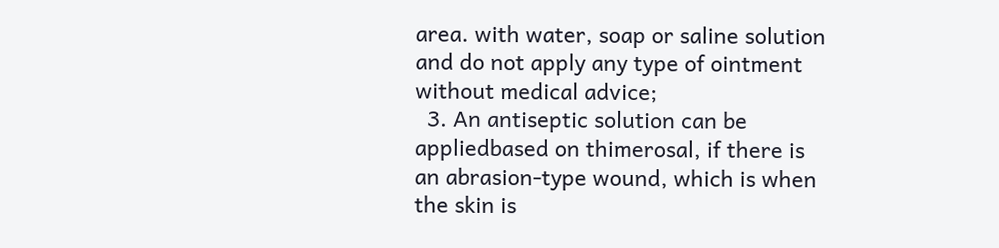area. with water, soap or saline solution and do not apply any type of ointment without medical advice;
  3. An antiseptic solution can be appliedbased on thimerosal, if there is an abrasion-type wound, which is when the skin is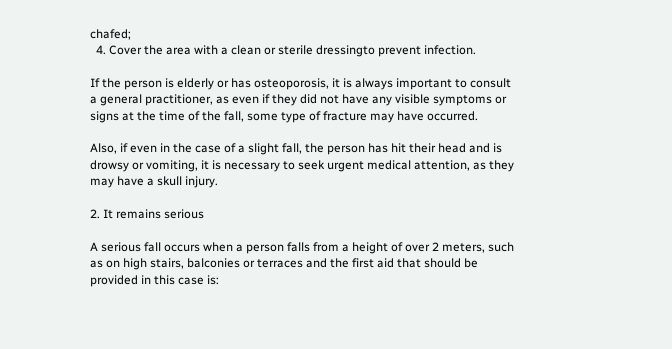chafed;
  4. Cover the area with a clean or sterile dressingto prevent infection.

If the person is elderly or has osteoporosis, it is always important to consult a general practitioner, as even if they did not have any visible symptoms or signs at the time of the fall, some type of fracture may have occurred.

Also, if even in the case of a slight fall, the person has hit their head and is drowsy or vomiting, it is necessary to seek urgent medical attention, as they may have a skull injury.

2. It remains serious

A serious fall occurs when a person falls from a height of over 2 meters, such as on high stairs, balconies or terraces and the first aid that should be provided in this case is: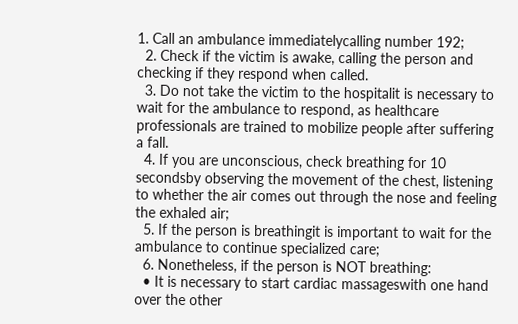1. Call an ambulance immediatelycalling number 192;
  2. Check if the victim is awake, calling the person and checking if they respond when called.
  3. Do not take the victim to the hospitalit is necessary to wait for the ambulance to respond, as healthcare professionals are trained to mobilize people after suffering a fall.
  4. If you are unconscious, check breathing for 10 secondsby observing the movement of the chest, listening to whether the air comes out through the nose and feeling the exhaled air;
  5. If the person is breathingit is important to wait for the ambulance to continue specialized care;
  6. Nonetheless, if the person is NOT breathing:
  • It is necessary to start cardiac massageswith one hand over the other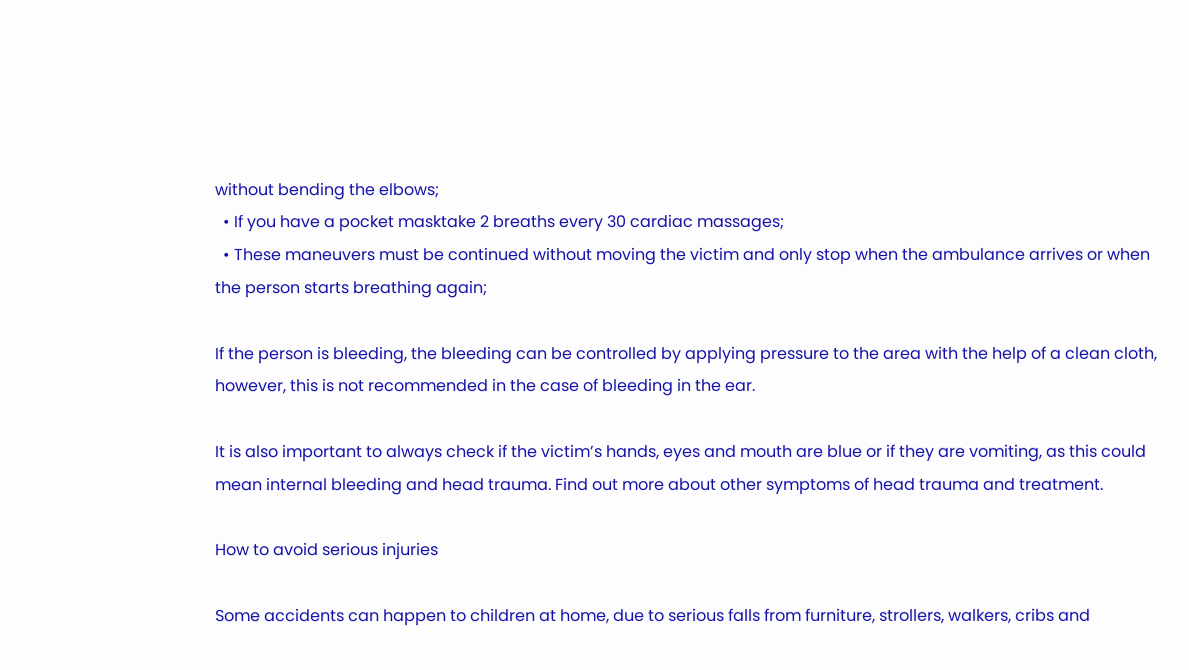without bending the elbows;
  • If you have a pocket masktake 2 breaths every 30 cardiac massages;
  • These maneuvers must be continued without moving the victim and only stop when the ambulance arrives or when the person starts breathing again;

If the person is bleeding, the bleeding can be controlled by applying pressure to the area with the help of a clean cloth, however, this is not recommended in the case of bleeding in the ear.

It is also important to always check if the victim’s hands, eyes and mouth are blue or if they are vomiting, as this could mean internal bleeding and head trauma. Find out more about other symptoms of head trauma and treatment.

How to avoid serious injuries

Some accidents can happen to children at home, due to serious falls from furniture, strollers, walkers, cribs and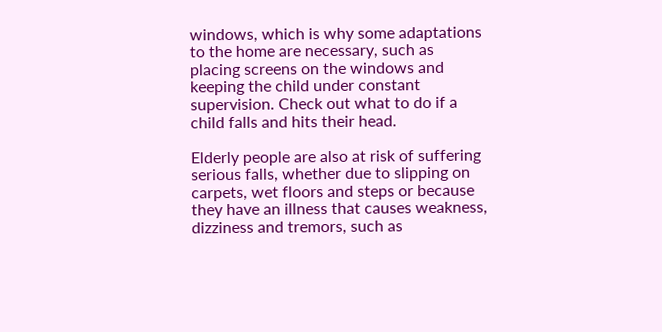windows, which is why some adaptations to the home are necessary, such as placing screens on the windows and keeping the child under constant supervision. Check out what to do if a child falls and hits their head.

Elderly people are also at risk of suffering serious falls, whether due to slipping on carpets, wet floors and steps or because they have an illness that causes weakness, dizziness and tremors, such as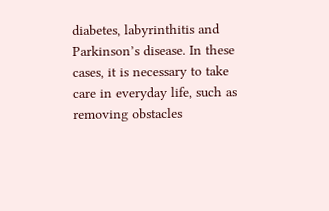diabetes, labyrinthitis and Parkinson’s disease. In these cases, it is necessary to take care in everyday life, such as removing obstacles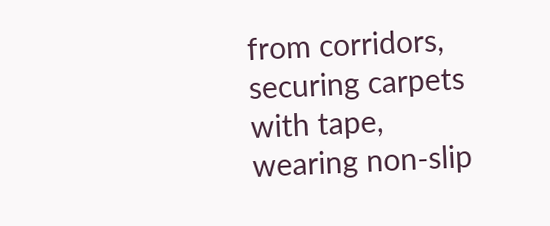from corridors, securing carpets with tape, wearing non-slip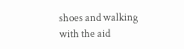shoes and walking with the aid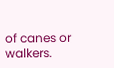of canes or walkers.